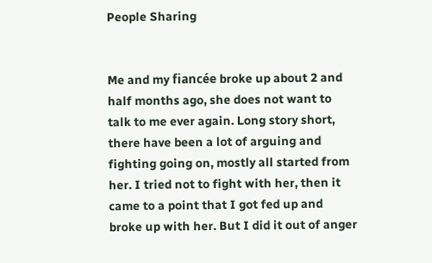People Sharing


Me and my fiancée broke up about 2 and half months ago, she does not want to talk to me ever again. Long story short, there have been a lot of arguing and fighting going on, mostly all started from her. I tried not to fight with her, then it came to a point that I got fed up and broke up with her. But I did it out of anger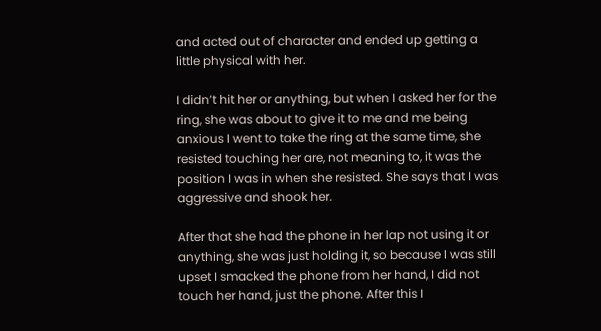and acted out of character and ended up getting a little physical with her.

I didn’t hit her or anything, but when I asked her for the ring, she was about to give it to me and me being anxious I went to take the ring at the same time, she resisted touching her are, not meaning to, it was the position I was in when she resisted. She says that I was aggressive and shook her.

After that she had the phone in her lap not using it or anything, she was just holding it, so because I was still upset I smacked the phone from her hand, I did not touch her hand, just the phone. After this I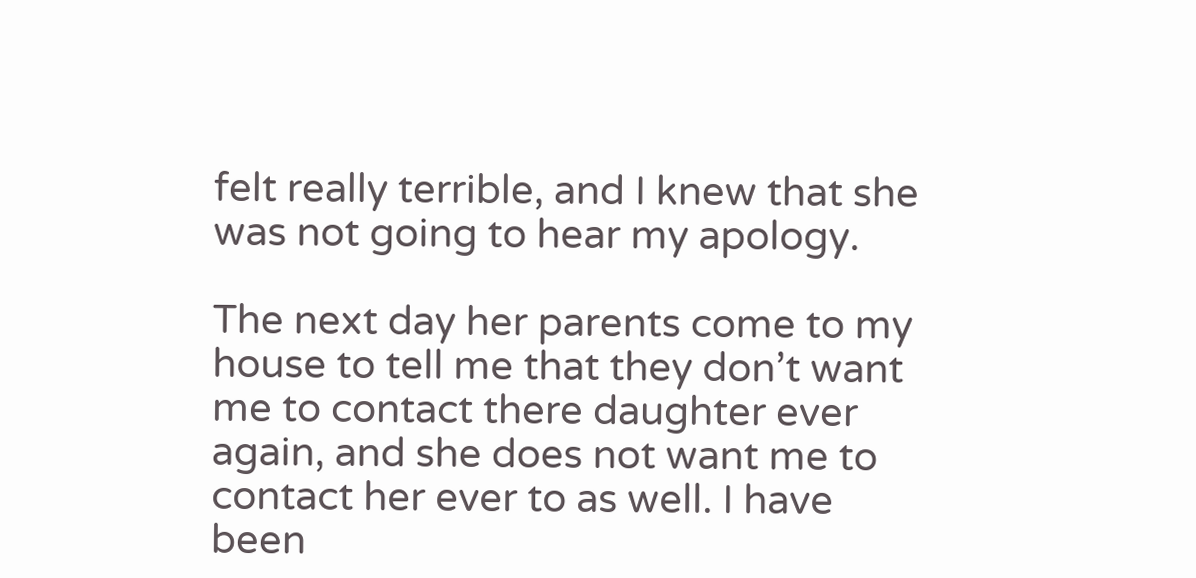felt really terrible, and I knew that she was not going to hear my apology.

The next day her parents come to my house to tell me that they don’t want me to contact there daughter ever again, and she does not want me to contact her ever to as well. I have been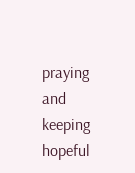praying and keeping hopeful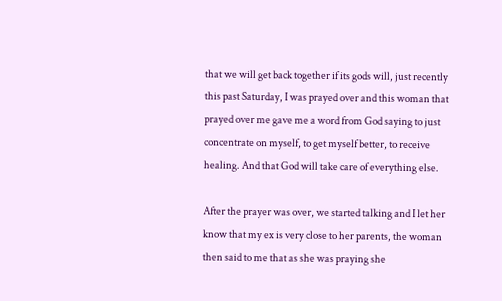that we will get back together if its gods will, just recently this past Saturday, I was prayed over and this woman that prayed over me gave me a word from God saying to just concentrate on myself, to get myself better, to receive healing. And that God will take care of everything else.

After the prayer was over, we started talking and I let her know that my ex is very close to her parents, the woman then said to me that as she was praying she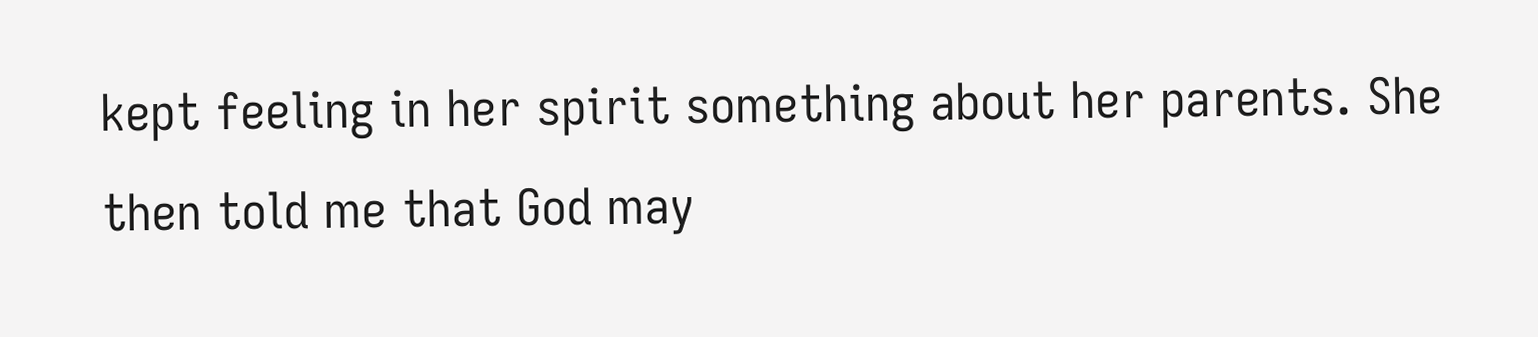kept feeling in her spirit something about her parents. She then told me that God may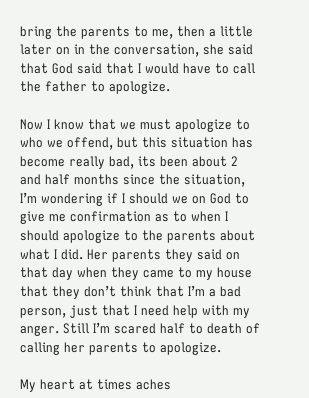bring the parents to me, then a little later on in the conversation, she said that God said that I would have to call the father to apologize.

Now I know that we must apologize to who we offend, but this situation has become really bad, its been about 2 and half months since the situation, I’m wondering if I should we on God to give me confirmation as to when I should apologize to the parents about what I did. Her parents they said on that day when they came to my house that they don’t think that I’m a bad person, just that I need help with my anger. Still I’m scared half to death of calling her parents to apologize.

My heart at times aches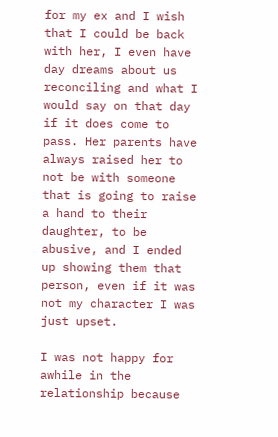for my ex and I wish that I could be back with her, I even have day dreams about us reconciling and what I would say on that day if it does come to pass. Her parents have always raised her to not be with someone that is going to raise a hand to their daughter, to be abusive, and I ended up showing them that person, even if it was not my character I was just upset.

I was not happy for awhile in the relationship because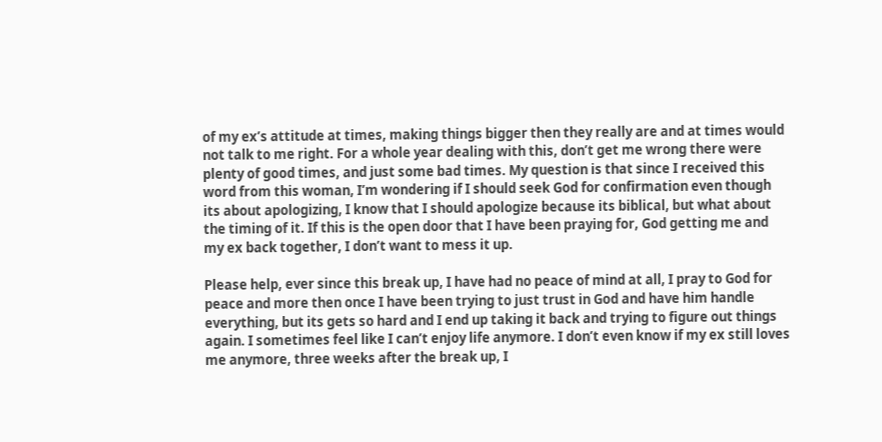of my ex’s attitude at times, making things bigger then they really are and at times would not talk to me right. For a whole year dealing with this, don’t get me wrong there were plenty of good times, and just some bad times. My question is that since I received this word from this woman, I’m wondering if I should seek God for confirmation even though its about apologizing, I know that I should apologize because its biblical, but what about the timing of it. If this is the open door that I have been praying for, God getting me and my ex back together, I don’t want to mess it up.

Please help, ever since this break up, I have had no peace of mind at all, I pray to God for peace and more then once I have been trying to just trust in God and have him handle everything, but its gets so hard and I end up taking it back and trying to figure out things again. I sometimes feel like I can’t enjoy life anymore. I don’t even know if my ex still loves me anymore, three weeks after the break up, I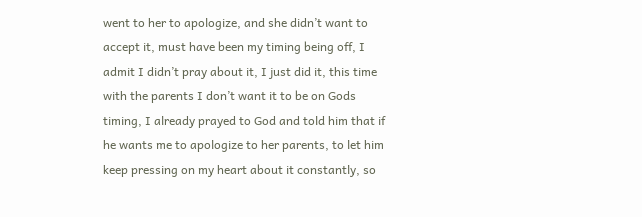went to her to apologize, and she didn’t want to accept it, must have been my timing being off, I admit I didn’t pray about it, I just did it, this time with the parents I don’t want it to be on Gods timing, I already prayed to God and told him that if he wants me to apologize to her parents, to let him keep pressing on my heart about it constantly, so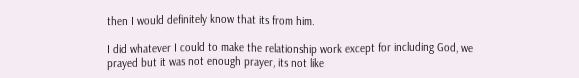then I would definitely know that its from him.

I did whatever I could to make the relationship work except for including God, we prayed but it was not enough prayer, its not like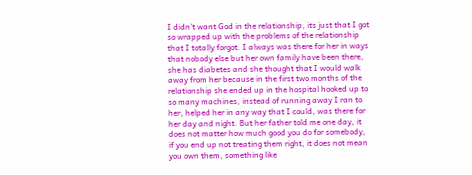I didn’t want God in the relationship, its just that I got so wrapped up with the problems of the relationship that I totally forgot. I always was there for her in ways that nobody else but her own family have been there, she has diabetes and she thought that I would walk away from her because in the first two months of the relationship she ended up in the hospital hooked up to so many machines, instead of running away I ran to her, helped her in any way that I could, was there for her day and night. But her father told me one day, it does not matter how much good you do for somebody, if you end up not treating them right, it does not mean you own them, something like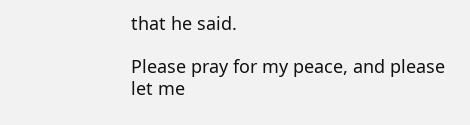that he said.

Please pray for my peace, and please let me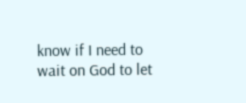know if I need to wait on God to let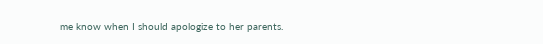me know when I should apologize to her parents.